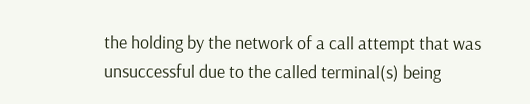the holding by the network of a call attempt that was unsuccessful due to the called terminal(s) being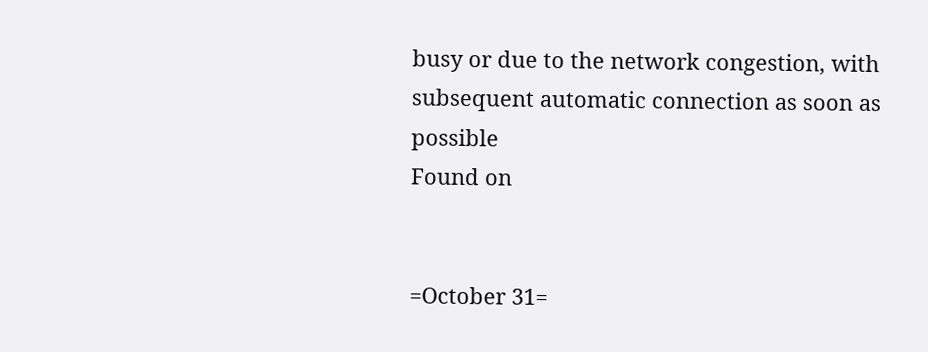busy or due to the network congestion, with subsequent automatic connection as soon as possible
Found on


=October 31=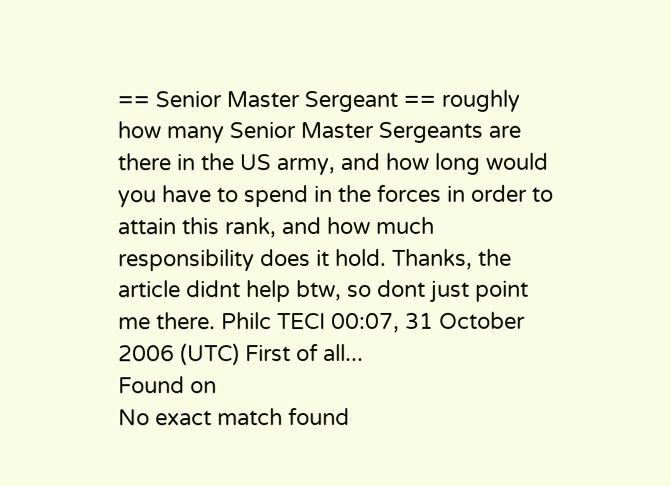== Senior Master Sergeant == roughly how many Senior Master Sergeants are there in the US army, and how long would you have to spend in the forces in order to attain this rank, and how much responsibility does it hold. Thanks, the article didnt help btw, so dont just point me there. Philc TECI 00:07, 31 October 2006 (UTC) First of all...
Found on
No exact match found